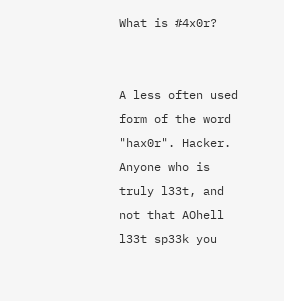What is #4x0r?


A less often used form of the word "hax0r". Hacker. Anyone who is truly l33t, and not that AOhell l33t sp33k you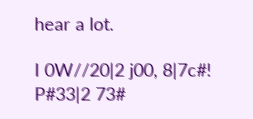hear a lot.

I 0W//20|2 j00, 8|7c#! P#33|2 73#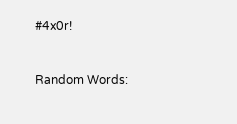#4x0r!


Random Words: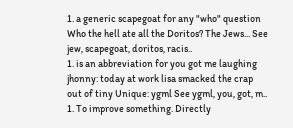1. a generic scapegoat for any "who" question Who the hell ate all the Doritos? The Jews... See jew, scapegoat, doritos, racis..
1. is an abbreviation for you got me laughing jhonny: today at work lisa smacked the crap out of tiny Unique: ygml See ygml, you, got, m..
1. To improve something. Directly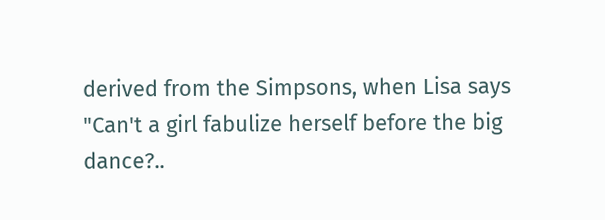derived from the Simpsons, when Lisa says "Can't a girl fabulize herself before the big dance?..